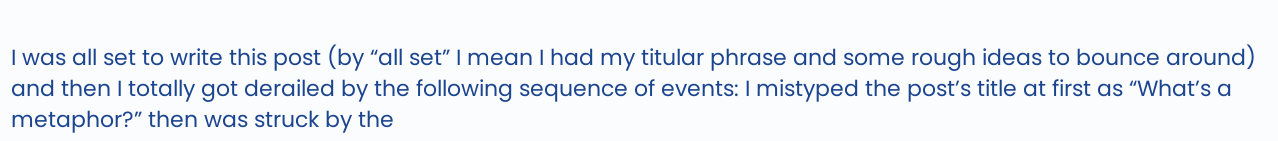I was all set to write this post (by “all set” I mean I had my titular phrase and some rough ideas to bounce around) and then I totally got derailed by the following sequence of events: I mistyped the post’s title at first as “What’s a metaphor?” then was struck by the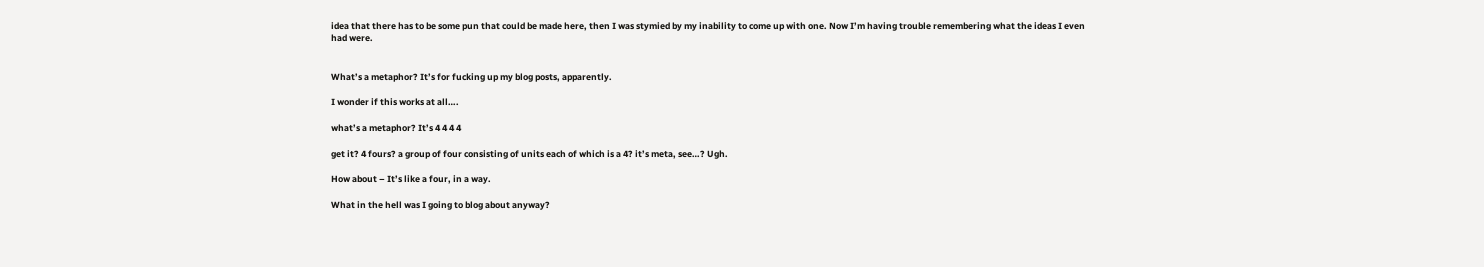idea that there has to be some pun that could be made here, then I was stymied by my inability to come up with one. Now I’m having trouble remembering what the ideas I even had were.


What’s a metaphor? It’s for fucking up my blog posts, apparently.

I wonder if this works at all….

what’s a metaphor? It’s 4 4 4 4

get it? 4 fours? a group of four consisting of units each of which is a 4? it’s meta, see…? Ugh.

How about – It’s like a four, in a way.

What in the hell was I going to blog about anyway?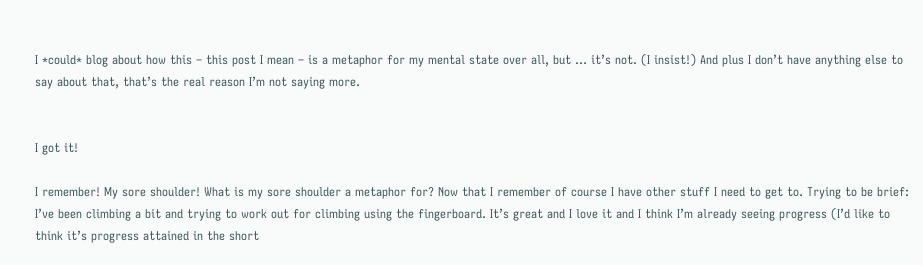I *could* blog about how this – this post I mean – is a metaphor for my mental state over all, but … it’s not. (I insist!) And plus I don’t have anything else to say about that, that’s the real reason I’m not saying more.


I got it!

I remember! My sore shoulder! What is my sore shoulder a metaphor for? Now that I remember of course I have other stuff I need to get to. Trying to be brief: I’ve been climbing a bit and trying to work out for climbing using the fingerboard. It’s great and I love it and I think I’m already seeing progress (I’d like to think it’s progress attained in the short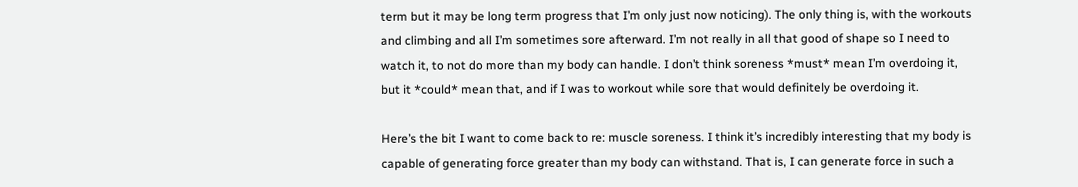term but it may be long term progress that I’m only just now noticing). The only thing is, with the workouts and climbing and all I’m sometimes sore afterward. I’m not really in all that good of shape so I need to watch it, to not do more than my body can handle. I don’t think soreness *must* mean I’m overdoing it, but it *could* mean that, and if I was to workout while sore that would definitely be overdoing it.

Here’s the bit I want to come back to re: muscle soreness. I think it’s incredibly interesting that my body is capable of generating force greater than my body can withstand. That is, I can generate force in such a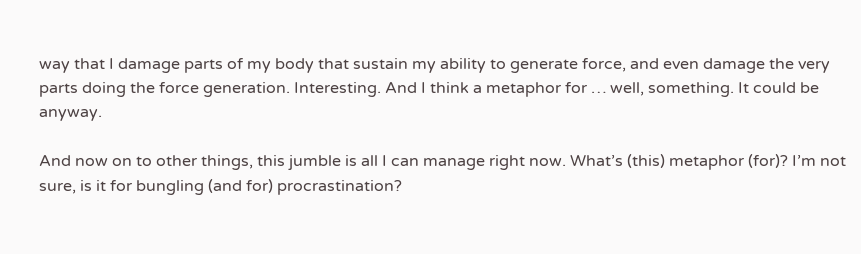way that I damage parts of my body that sustain my ability to generate force, and even damage the very parts doing the force generation. Interesting. And I think a metaphor for … well, something. It could be anyway.

And now on to other things, this jumble is all I can manage right now. What’s (this) metaphor (for)? I’m not sure, is it for bungling (and for) procrastination?